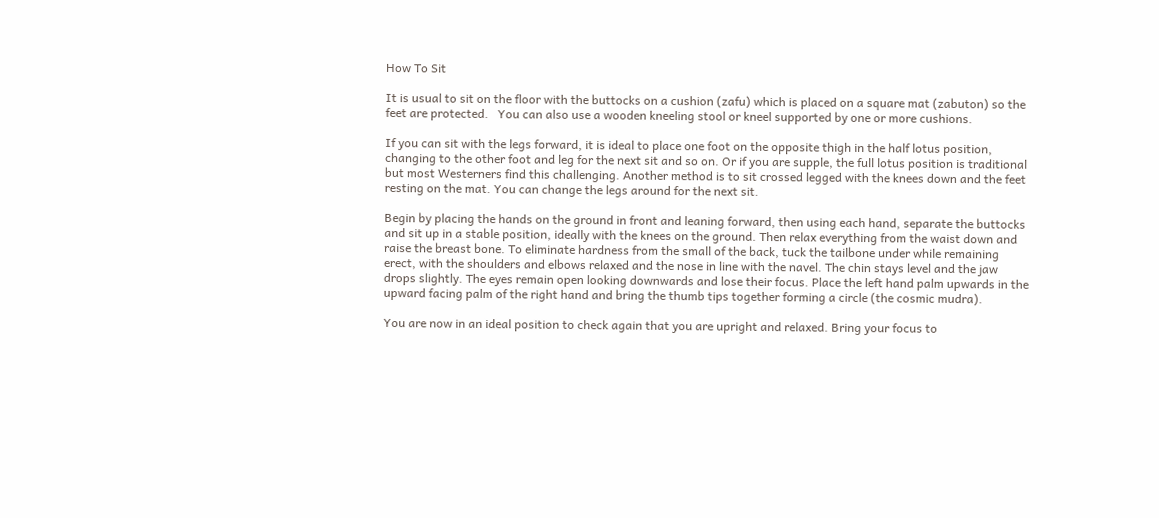How To Sit

It is usual to sit on the floor with the buttocks on a cushion (zafu) which is placed on a square mat (zabuton) so the feet are protected.   You can also use a wooden kneeling stool or kneel supported by one or more cushions.

If you can sit with the legs forward, it is ideal to place one foot on the opposite thigh in the half lotus position, changing to the other foot and leg for the next sit and so on. Or if you are supple, the full lotus position is traditional but most Westerners find this challenging. Another method is to sit crossed legged with the knees down and the feet resting on the mat. You can change the legs around for the next sit.

Begin by placing the hands on the ground in front and leaning forward, then using each hand, separate the buttocks and sit up in a stable position, ideally with the knees on the ground. Then relax everything from the waist down and raise the breast bone. To eliminate hardness from the small of the back, tuck the tailbone under while remaining erect, with the shoulders and elbows relaxed and the nose in line with the navel. The chin stays level and the jaw drops slightly. The eyes remain open looking downwards and lose their focus. Place the left hand palm upwards in the upward facing palm of the right hand and bring the thumb tips together forming a circle (the cosmic mudra).

You are now in an ideal position to check again that you are upright and relaxed. Bring your focus to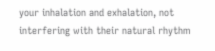your inhalation and exhalation, not interfering with their natural rhythm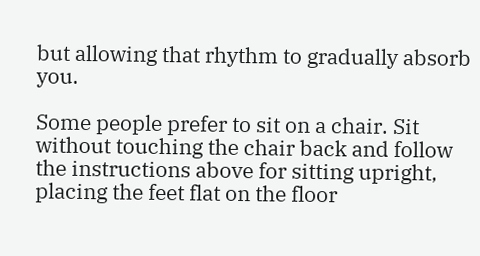but allowing that rhythm to gradually absorb you.

Some people prefer to sit on a chair. Sit without touching the chair back and follow the instructions above for sitting upright, placing the feet flat on the floor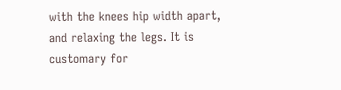with the knees hip width apart, and relaxing the legs. It is customary for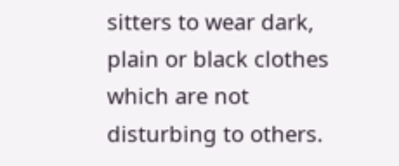sitters to wear dark, plain or black clothes which are not disturbing to others.